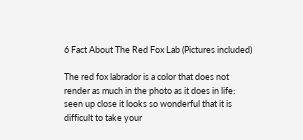6 Fact About The Red Fox Lab (Pictures included)

The red fox labrador is a color that does not render as much in the photo as it does in life: seen up close it looks so wonderful that it is difficult to take your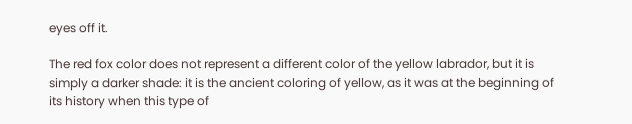eyes off it.

The red fox color does not represent a different color of the yellow labrador, but it is simply a darker shade: it is the ancient coloring of yellow, as it was at the beginning of its history when this type of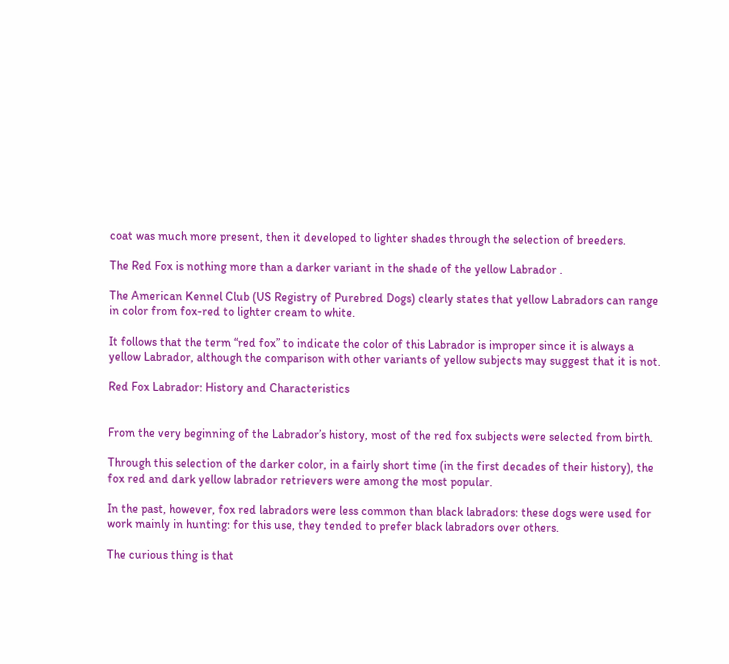coat was much more present, then it developed to lighter shades through the selection of breeders.

The Red Fox is nothing more than a darker variant in the shade of the yellow Labrador .

The American Kennel Club (US Registry of Purebred Dogs) clearly states that yellow Labradors can range in color from fox-red to lighter cream to white.

It follows that the term “red fox” to indicate the color of this Labrador is improper since it is always a yellow Labrador, although the comparison with other variants of yellow subjects may suggest that it is not.

Red Fox Labrador: History and Characteristics


From the very beginning of the Labrador’s history, most of the red fox subjects were selected from birth.

Through this selection of the darker color, in a fairly short time (in the first decades of their history), the fox red and dark yellow labrador retrievers were among the most popular.

In the past, however, fox red labradors were less common than black labradors: these dogs were used for work mainly in hunting: for this use, they tended to prefer black labradors over others.

The curious thing is that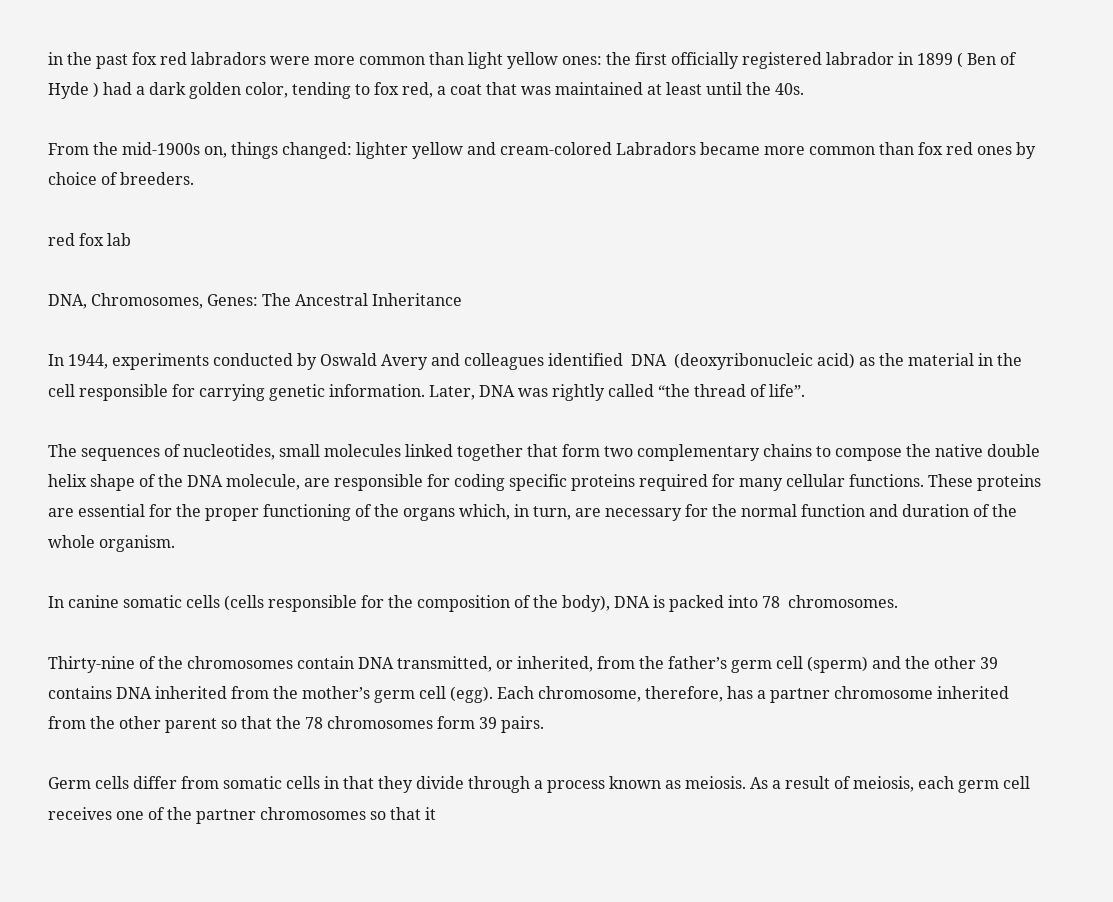in the past fox red labradors were more common than light yellow ones: the first officially registered labrador in 1899 ( Ben of Hyde ) had a dark golden color, tending to fox red, a coat that was maintained at least until the 40s.

From the mid-1900s on, things changed: lighter yellow and cream-colored Labradors became more common than fox red ones by choice of breeders.

red fox lab

DNA, Chromosomes, Genes: The Ancestral Inheritance

In 1944, experiments conducted by Oswald Avery and colleagues identified  DNA  (deoxyribonucleic acid) as the material in the cell responsible for carrying genetic information. Later, DNA was rightly called “the thread of life”.

The sequences of nucleotides, small molecules linked together that form two complementary chains to compose the native double helix shape of the DNA molecule, are responsible for coding specific proteins required for many cellular functions. These proteins are essential for the proper functioning of the organs which, in turn, are necessary for the normal function and duration of the whole organism.

In canine somatic cells (cells responsible for the composition of the body), DNA is packed into 78  chromosomes.

Thirty-nine of the chromosomes contain DNA transmitted, or inherited, from the father’s germ cell (sperm) and the other 39 contains DNA inherited from the mother’s germ cell (egg). Each chromosome, therefore, has a partner chromosome inherited from the other parent so that the 78 chromosomes form 39 pairs.

Germ cells differ from somatic cells in that they divide through a process known as meiosis. As a result of meiosis, each germ cell receives one of the partner chromosomes so that it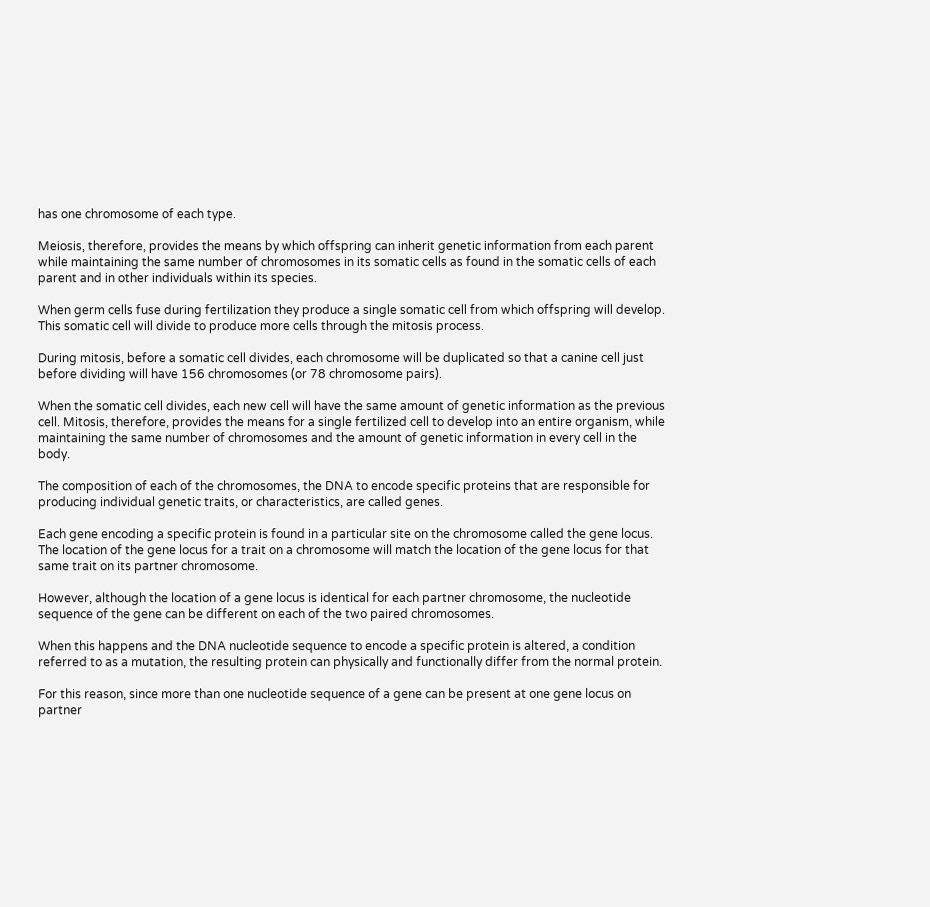has one chromosome of each type.

Meiosis, therefore, provides the means by which offspring can inherit genetic information from each parent while maintaining the same number of chromosomes in its somatic cells as found in the somatic cells of each parent and in other individuals within its species.

When germ cells fuse during fertilization they produce a single somatic cell from which offspring will develop. This somatic cell will divide to produce more cells through the mitosis process.

During mitosis, before a somatic cell divides, each chromosome will be duplicated so that a canine cell just before dividing will have 156 chromosomes (or 78 chromosome pairs).

When the somatic cell divides, each new cell will have the same amount of genetic information as the previous cell. Mitosis, therefore, provides the means for a single fertilized cell to develop into an entire organism, while maintaining the same number of chromosomes and the amount of genetic information in every cell in the body.

The composition of each of the chromosomes, the DNA to encode specific proteins that are responsible for producing individual genetic traits, or characteristics, are called genes.

Each gene encoding a specific protein is found in a particular site on the chromosome called the gene locus. The location of the gene locus for a trait on a chromosome will match the location of the gene locus for that same trait on its partner chromosome.

However, although the location of a gene locus is identical for each partner chromosome, the nucleotide sequence of the gene can be different on each of the two paired chromosomes.

When this happens and the DNA nucleotide sequence to encode a specific protein is altered, a condition referred to as a mutation, the resulting protein can physically and functionally differ from the normal protein.

For this reason, since more than one nucleotide sequence of a gene can be present at one gene locus on partner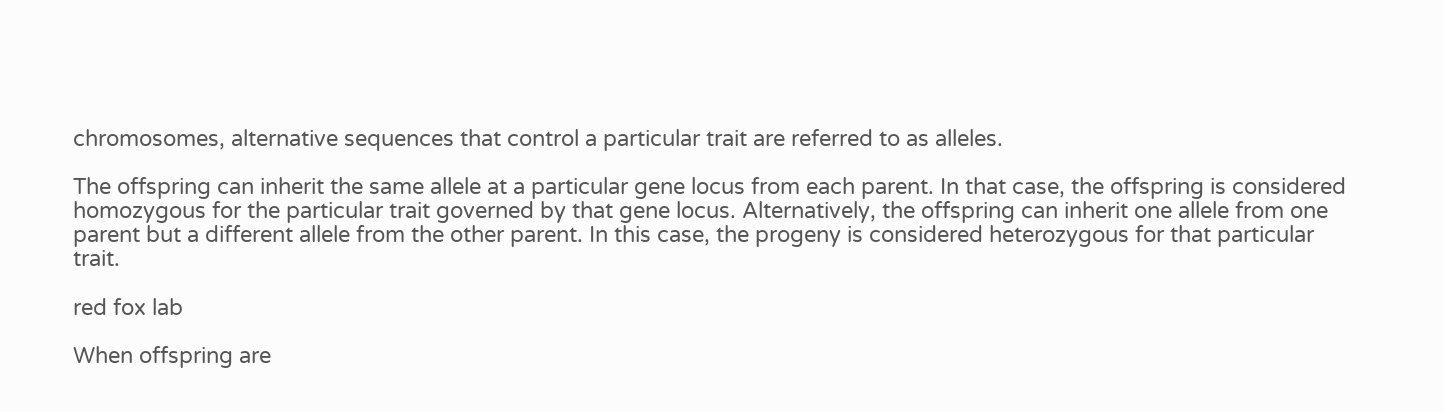chromosomes, alternative sequences that control a particular trait are referred to as alleles.

The offspring can inherit the same allele at a particular gene locus from each parent. In that case, the offspring is considered homozygous for the particular trait governed by that gene locus. Alternatively, the offspring can inherit one allele from one parent but a different allele from the other parent. In this case, the progeny is considered heterozygous for that particular trait.

red fox lab

When offspring are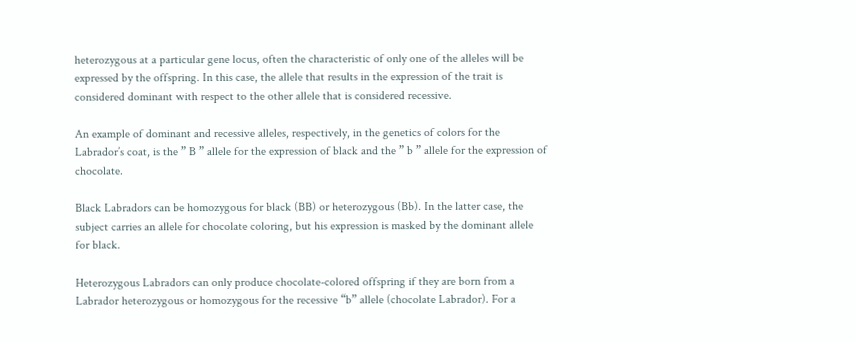heterozygous at a particular gene locus, often the characteristic of only one of the alleles will be expressed by the offspring. In this case, the allele that results in the expression of the trait is considered dominant with respect to the other allele that is considered recessive.

An example of dominant and recessive alleles, respectively, in the genetics of colors for the Labrador’s coat, is the ” B ” allele for the expression of black and the ” b ” allele for the expression of chocolate.

Black Labradors can be homozygous for black (BB) or heterozygous (Bb). In the latter case, the subject carries an allele for chocolate coloring, but his expression is masked by the dominant allele for black.

Heterozygous Labradors can only produce chocolate-colored offspring if they are born from a Labrador heterozygous or homozygous for the recessive “b” allele (chocolate Labrador). For a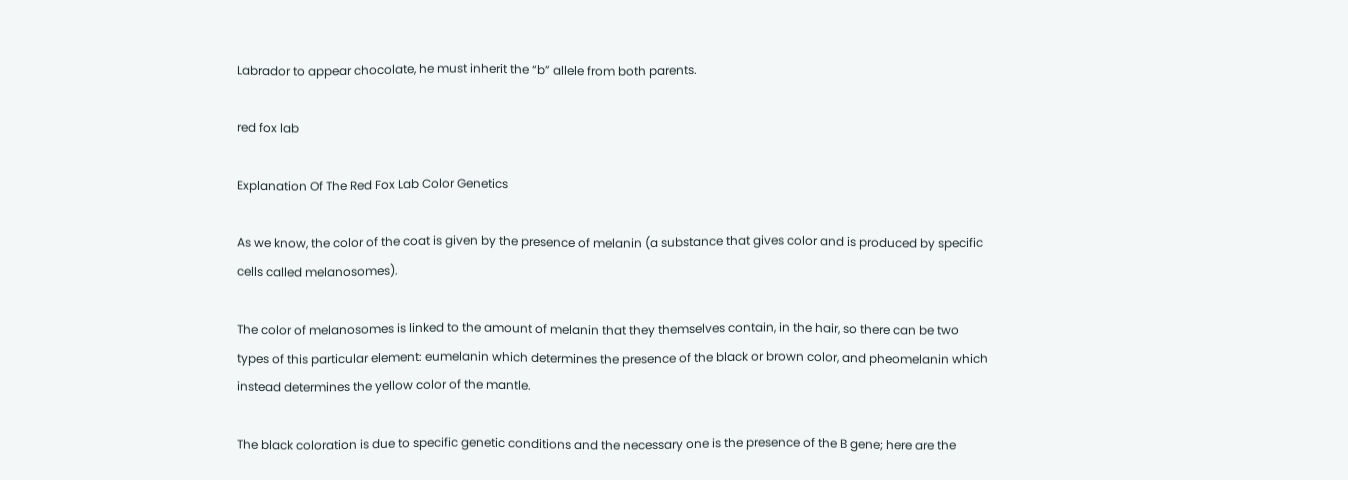Labrador to appear chocolate, he must inherit the “b” allele from both parents.

red fox lab

Explanation Of The Red Fox Lab Color Genetics

As we know, the color of the coat is given by the presence of melanin (a substance that gives color and is produced by specific cells called melanosomes).

The color of melanosomes is linked to the amount of melanin that they themselves contain, in the hair, so there can be two types of this particular element: eumelanin which determines the presence of the black or brown color, and pheomelanin which instead determines the yellow color of the mantle.

The black coloration is due to specific genetic conditions and the necessary one is the presence of the B gene; here are the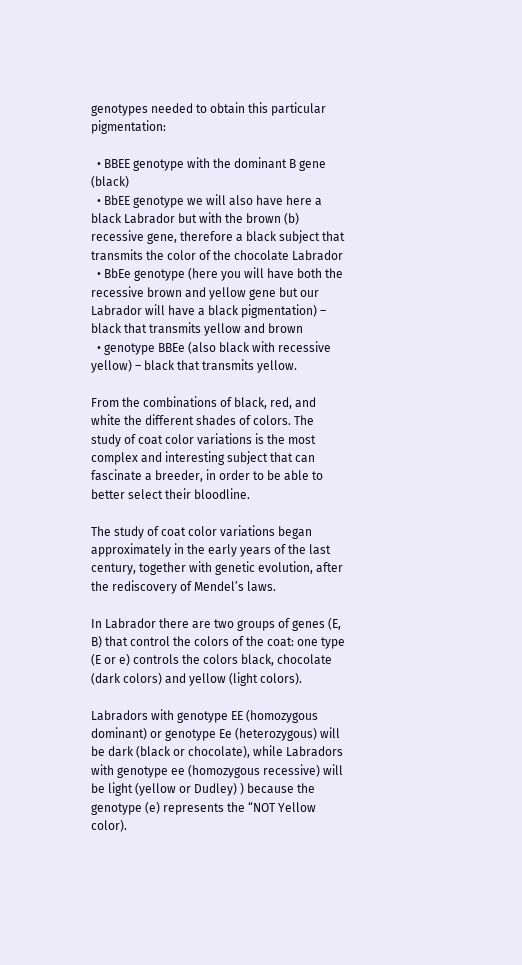genotypes needed to obtain this particular pigmentation:

  • BBEE genotype with the dominant B gene (black)
  • BbEE genotype we will also have here a black Labrador but with the brown (b) recessive gene, therefore a black subject that transmits the color of the chocolate Labrador
  • BbEe genotype (here you will have both the recessive brown and yellow gene but our Labrador will have a black pigmentation) – black that transmits yellow and brown
  • genotype BBEe (also black with recessive yellow) – black that transmits yellow.

From the combinations of black, red, and white the different shades of colors. The study of coat color variations is the most complex and interesting subject that can fascinate a breeder, in order to be able to better select their bloodline.

The study of coat color variations began approximately in the early years of the last century, together with genetic evolution, after the rediscovery of Mendel’s laws.

In Labrador there are two groups of genes (E, B) that control the colors of the coat: one type (E or e) controls the colors black, chocolate (dark colors) and yellow (light colors).

Labradors with genotype EE (homozygous dominant) or genotype Ee (heterozygous) will be dark (black or chocolate), while Labradors with genotype ee (homozygous recessive) will be light (yellow or Dudley) ) because the genotype (e) represents the “NOT Yellow color).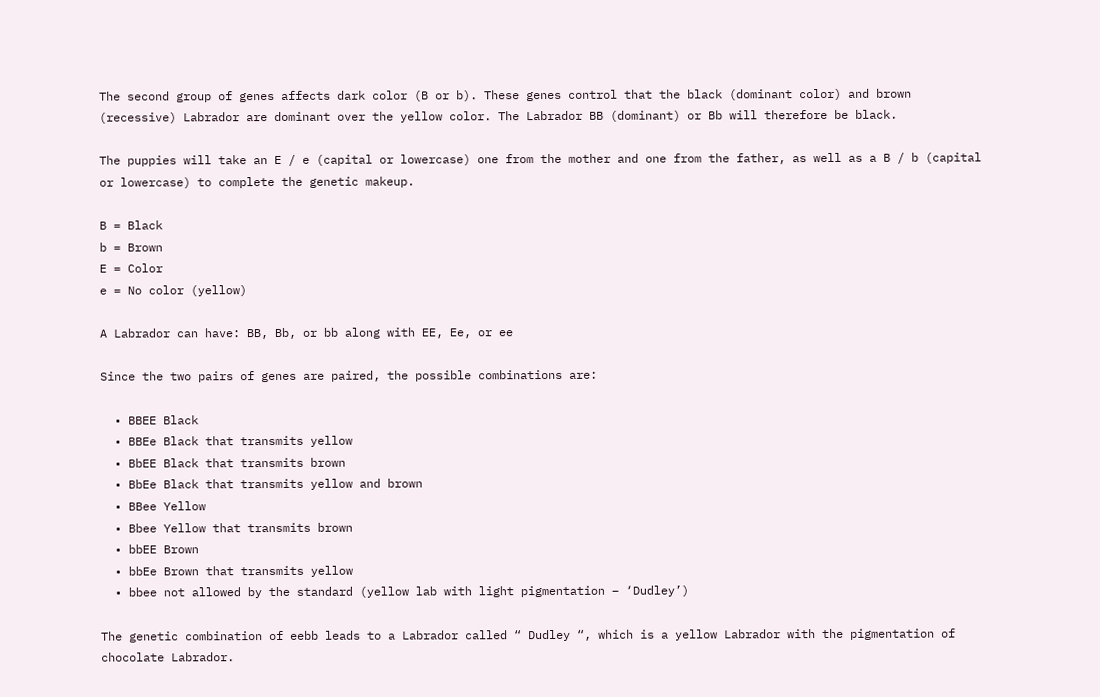The second group of genes affects dark color (B or b). These genes control that the black (dominant color) and brown  (recessive) Labrador are dominant over the yellow color. The Labrador BB (dominant) or Bb will therefore be black.

The puppies will take an E / e (capital or lowercase) one from the mother and one from the father, as well as a B / b (capital or lowercase) to complete the genetic makeup.

B = Black
b = Brown
E = Color
e = No color (yellow)

A Labrador can have: BB, Bb, or bb along with EE, Ee, or ee

Since the two pairs of genes are paired, the possible combinations are:

  • BBEE Black
  • BBEe Black that transmits yellow
  • BbEE Black that transmits brown
  • BbEe Black that transmits yellow and brown
  • BBee Yellow
  • Bbee Yellow that transmits brown
  • bbEE Brown
  • bbEe Brown that transmits yellow
  • bbee not allowed by the standard (yellow lab with light pigmentation – ‘Dudley’)

The genetic combination of eebb leads to a Labrador called “ Dudley “, which is a yellow Labrador with the pigmentation of chocolate Labrador.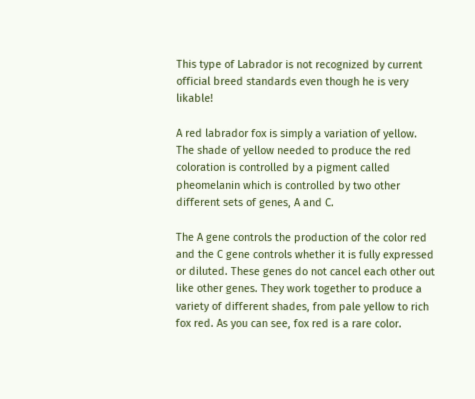This type of Labrador is not recognized by current official breed standards even though he is very likable!

A red labrador fox is simply a variation of yellow. The shade of yellow needed to produce the red coloration is controlled by a pigment called pheomelanin which is controlled by two other different sets of genes, A and C.

The A gene controls the production of the color red and the C gene controls whether it is fully expressed or diluted. These genes do not cancel each other out like other genes. They work together to produce a variety of different shades, from pale yellow to rich fox red. As you can see, fox red is a rare color.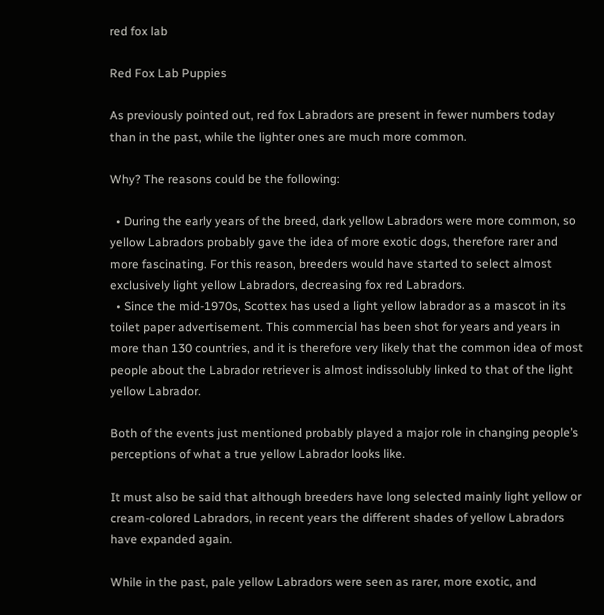red fox lab

Red Fox Lab Puppies

As previously pointed out, red fox Labradors are present in fewer numbers today than in the past, while the lighter ones are much more common.

Why? The reasons could be the following:

  • During the early years of the breed, dark yellow Labradors were more common, so yellow Labradors probably gave the idea of more exotic dogs, therefore rarer and more fascinating. For this reason, breeders would have started to select almost exclusively light yellow Labradors, decreasing fox red Labradors.
  • Since the mid-1970s, Scottex has used a light yellow labrador as a mascot in its toilet paper advertisement. This commercial has been shot for years and years in more than 130 countries, and it is therefore very likely that the common idea of most people about the Labrador retriever is almost indissolubly linked to that of the light yellow Labrador.

Both of the events just mentioned probably played a major role in changing people’s perceptions of what a true yellow Labrador looks like.

It must also be said that although breeders have long selected mainly light yellow or cream-colored Labradors, in recent years the different shades of yellow Labradors have expanded again.

While in the past, pale yellow Labradors were seen as rarer, more exotic, and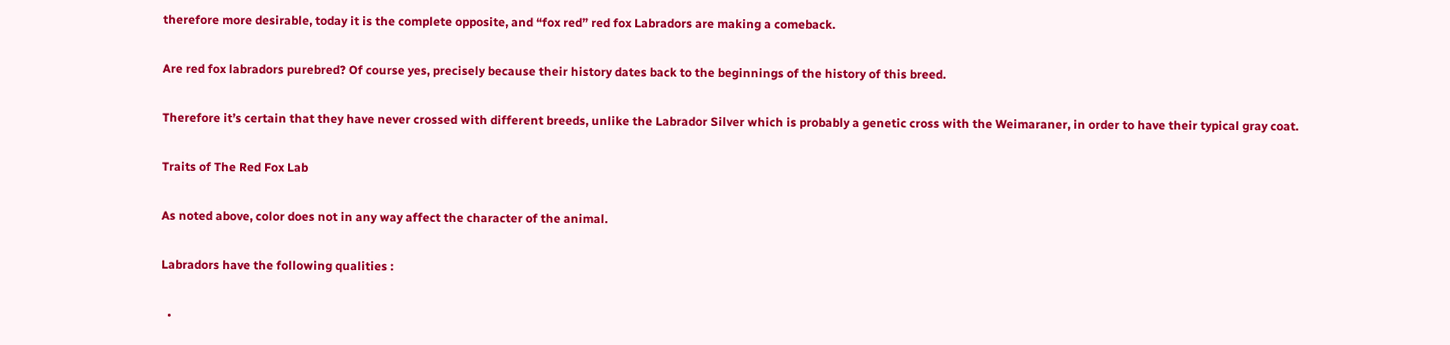therefore more desirable, today it is the complete opposite, and “fox red” red fox Labradors are making a comeback.

Are red fox labradors purebred? Of course yes, precisely because their history dates back to the beginnings of the history of this breed.

Therefore it’s certain that they have never crossed with different breeds, unlike the Labrador Silver which is probably a genetic cross with the Weimaraner, in order to have their typical gray coat.

Traits of The Red Fox Lab

As noted above, color does not in any way affect the character of the animal.

Labradors have the following qualities :

  •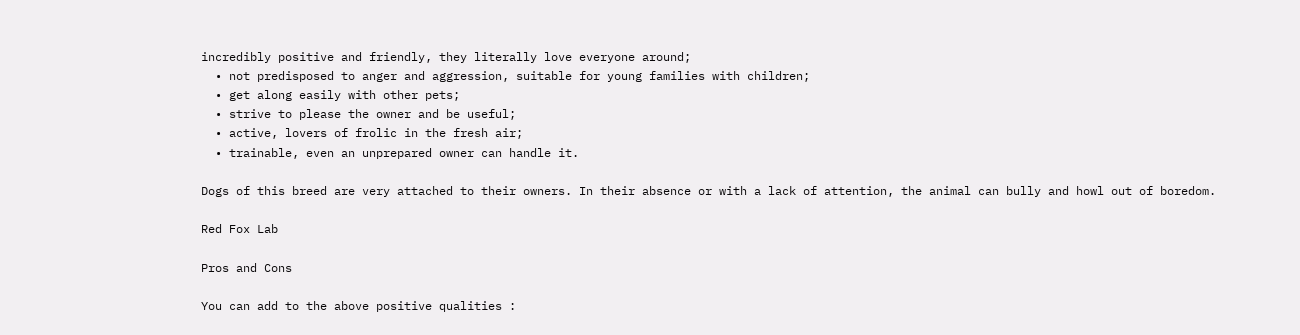incredibly positive and friendly, they literally love everyone around;
  • not predisposed to anger and aggression, suitable for young families with children;
  • get along easily with other pets;
  • strive to please the owner and be useful;
  • active, lovers of frolic in the fresh air;
  • trainable, even an unprepared owner can handle it.

Dogs of this breed are very attached to their owners. In their absence or with a lack of attention, the animal can bully and howl out of boredom.

Red Fox Lab

Pros and Cons

You can add to the above positive qualities :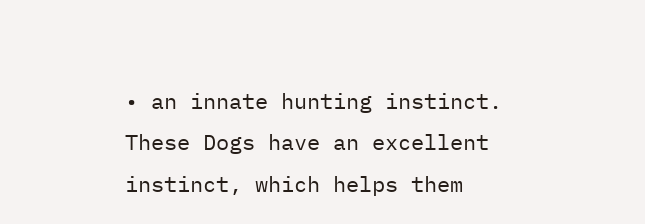• an innate hunting instinct. These Dogs have an excellent instinct, which helps them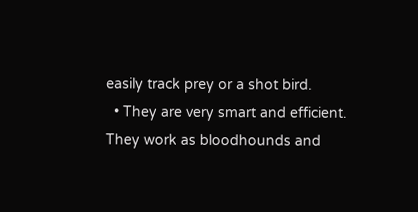easily track prey or a shot bird.
  • They are very smart and efficient. They work as bloodhounds and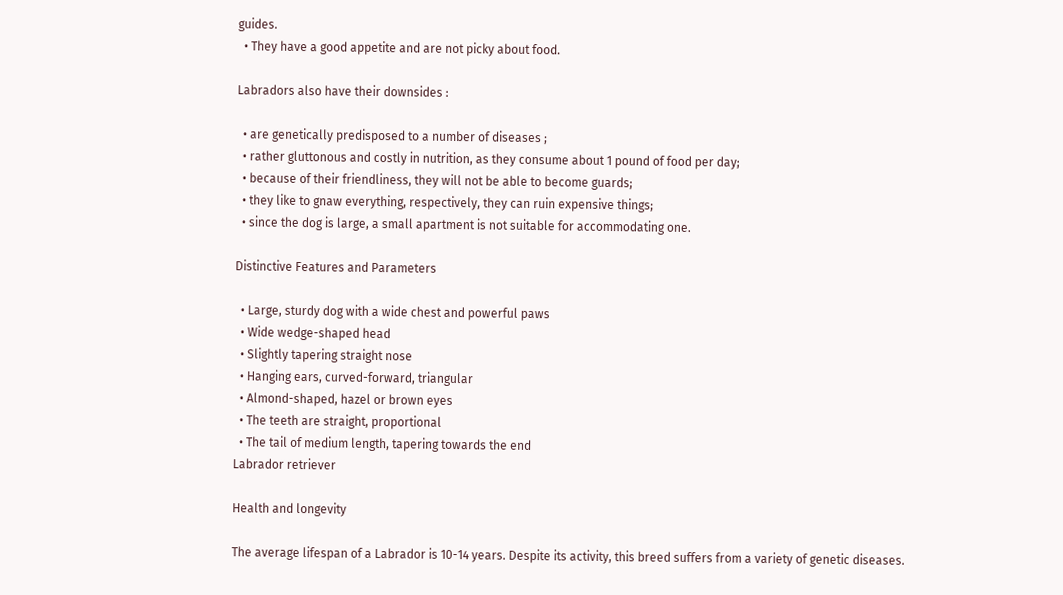guides.
  • They have a good appetite and are not picky about food.

Labradors also have their downsides :

  • are genetically predisposed to a number of diseases ;
  • rather gluttonous and costly in nutrition, as they consume about 1 pound of food per day;
  • because of their friendliness, they will not be able to become guards;
  • they like to gnaw everything, respectively, they can ruin expensive things;
  • since the dog is large, a small apartment is not suitable for accommodating one.

Distinctive Features and Parameters

  • Large, sturdy dog with a wide chest and powerful paws
  • Wide wedge-shaped head
  • Slightly tapering straight nose
  • Hanging ears, curved-forward, triangular
  • Almond-shaped, hazel or brown eyes
  • The teeth are straight, proportional
  • The tail of medium length, tapering towards the end
Labrador retriever

Health and longevity

The average lifespan of a Labrador is 10-14 years. Despite its activity, this breed suffers from a variety of genetic diseases.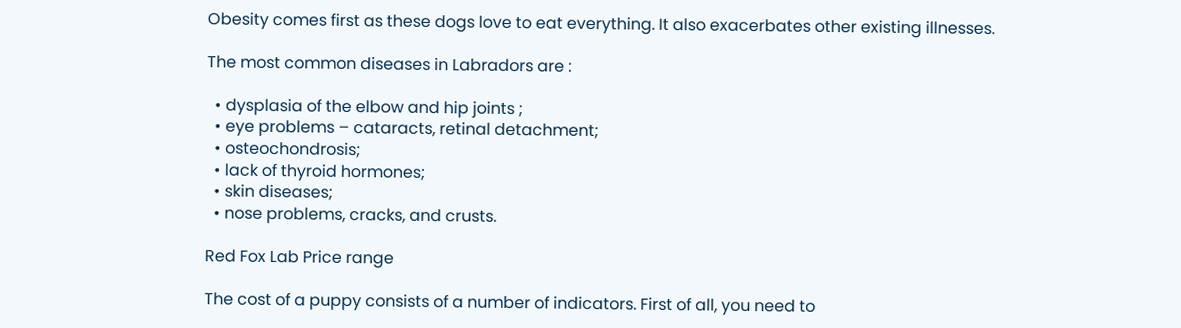Obesity comes first as these dogs love to eat everything. It also exacerbates other existing illnesses.

The most common diseases in Labradors are :

  • dysplasia of the elbow and hip joints ;
  • eye problems – cataracts, retinal detachment;
  • osteochondrosis;
  • lack of thyroid hormones;
  • skin diseases;
  • nose problems, cracks, and crusts.

Red Fox Lab Price range

The cost of a puppy consists of a number of indicators. First of all, you need to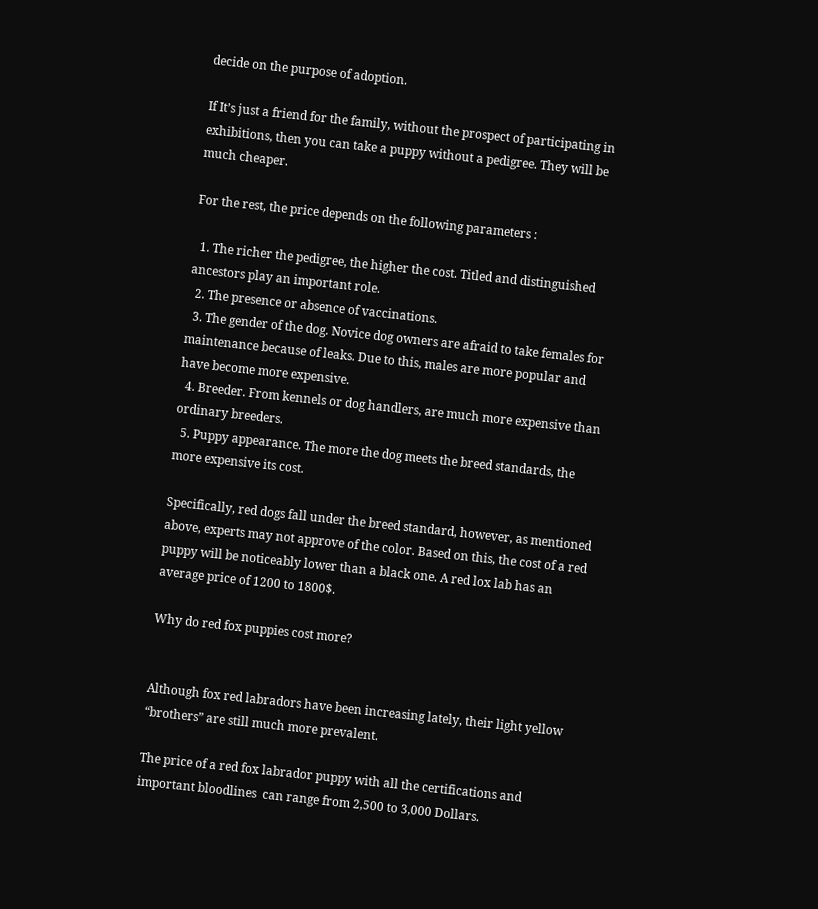decide on the purpose of adoption.

If It’s just a friend for the family, without the prospect of participating in exhibitions, then you can take a puppy without a pedigree. They will be much cheaper.

For the rest, the price depends on the following parameters :

  1. The richer the pedigree, the higher the cost. Titled and distinguished ancestors play an important role.
  2. The presence or absence of vaccinations.
  3. The gender of the dog. Novice dog owners are afraid to take females for maintenance because of leaks. Due to this, males are more popular and have become more expensive.
  4. Breeder. From kennels or dog handlers, are much more expensive than ordinary breeders.
  5. Puppy appearance. The more the dog meets the breed standards, the more expensive its cost.

Specifically, red dogs fall under the breed standard, however, as mentioned above, experts may not approve of the color. Based on this, the cost of a red puppy will be noticeably lower than a black one. A red lox lab has an average price of 1200 to 1800$.

Why do red fox puppies cost more?


Although fox red labradors have been increasing lately, their light yellow “brothers” are still much more prevalent.

The price of a red fox labrador puppy with all the certifications and important bloodlines  can range from 2,500 to 3,000 Dollars.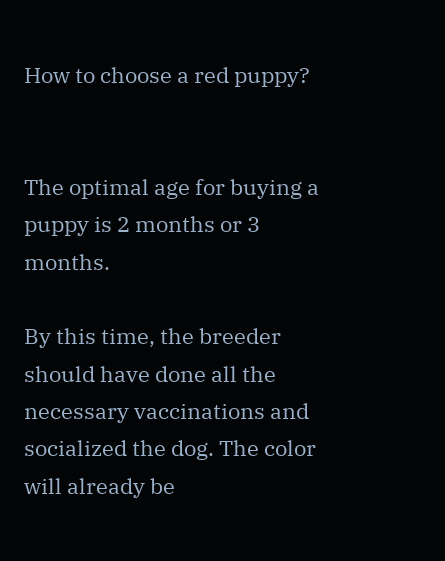How to choose a red puppy?


The optimal age for buying a puppy is 2 months or 3 months.

By this time, the breeder should have done all the necessary vaccinations and socialized the dog. The color will already be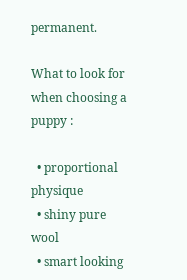permanent.

What to look for when choosing a puppy :

  • proportional physique
  • shiny pure wool
  • smart looking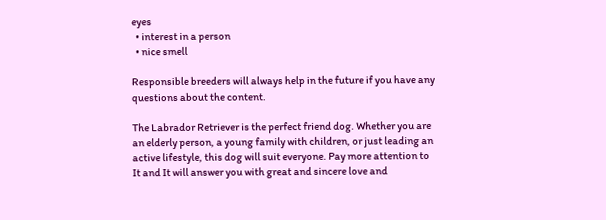eyes
  • interest in a person
  • nice smell

Responsible breeders will always help in the future if you have any questions about the content.

The Labrador Retriever is the perfect friend dog. Whether you are an elderly person, a young family with children, or just leading an active lifestyle, this dog will suit everyone. Pay more attention to It and It will answer you with great and sincere love and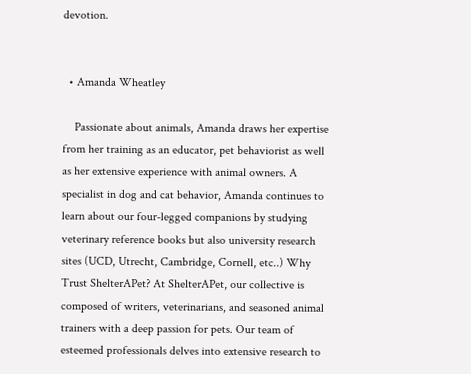devotion.


  • Amanda Wheatley

    Passionate about animals, Amanda draws her expertise from her training as an educator, pet behaviorist as well as her extensive experience with animal owners. A specialist in dog and cat behavior, Amanda continues to learn about our four-legged companions by studying veterinary reference books but also university research sites (UCD, Utrecht, Cambridge, Cornell, etc..) Why Trust ShelterAPet? At ShelterAPet, our collective is composed of writers, veterinarians, and seasoned animal trainers with a deep passion for pets. Our team of esteemed professionals delves into extensive research to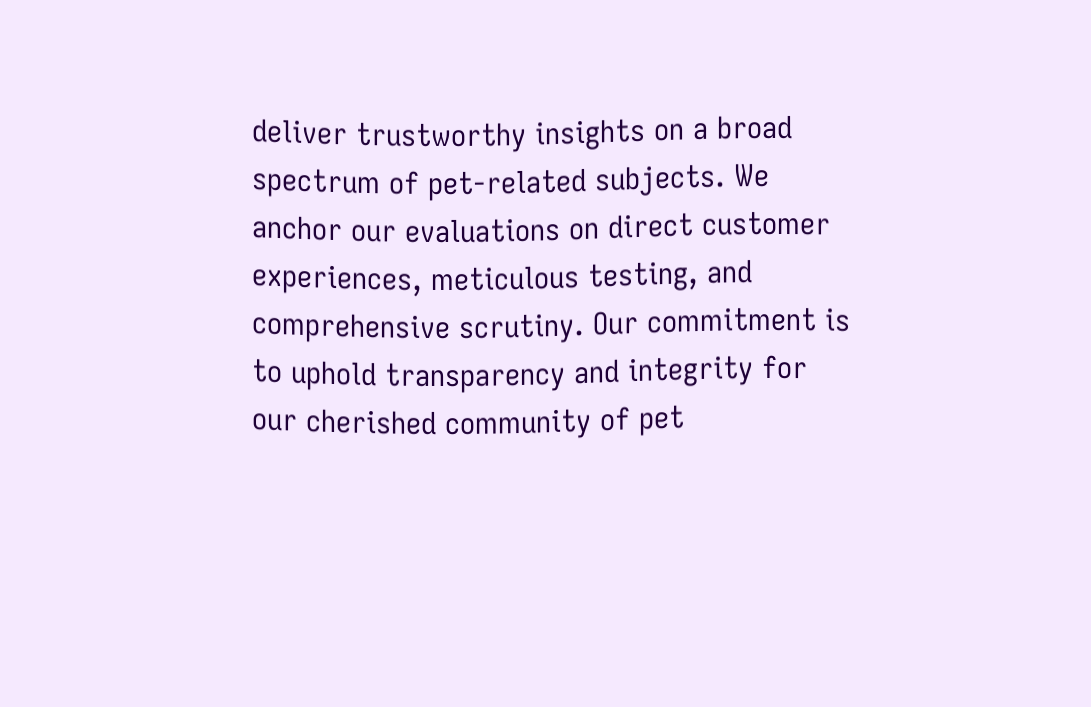deliver trustworthy insights on a broad spectrum of pet-related subjects. We anchor our evaluations on direct customer experiences, meticulous testing, and comprehensive scrutiny. Our commitment is to uphold transparency and integrity for our cherished community of pet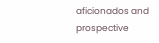aficionados and prospective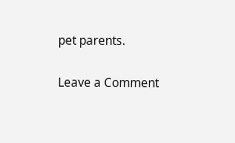pet parents.

Leave a Comment